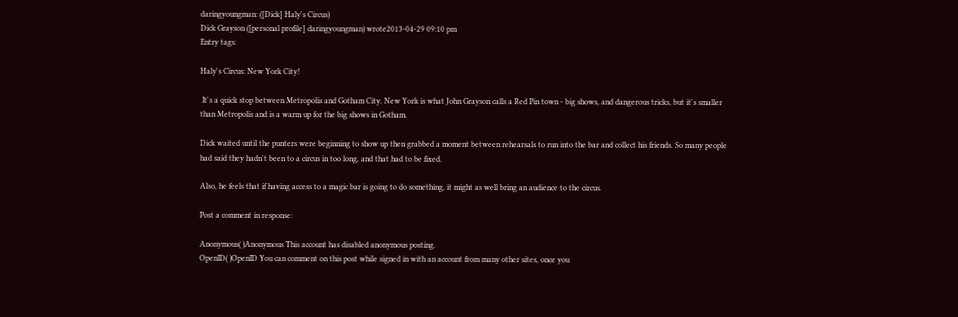daringyoungman: ([Dick] Haly's Circus)
Dick Grayson ([personal profile] daringyoungman) wrote2013-04-29 09:10 pm
Entry tags:

Haly's Circus: New York City!

 It's a quick stop between Metropolis and Gotham City. New York is what John Grayson calls a Red Pin town - big shows, and dangerous tricks, but it's smaller than Metropolis and is a warm up for the big shows in Gotham.

Dick waited until the punters were beginning to show up then grabbed a moment between rehearsals to run into the bar and collect his friends. So many people had said they hadn't been to a circus in too long, and that had to be fixed.

Also, he feels that if having access to a magic bar is going to do something, it might as well bring an audience to the circus.

Post a comment in response:

Anonymous( )Anonymous This account has disabled anonymous posting.
OpenID( )OpenID You can comment on this post while signed in with an account from many other sites, once you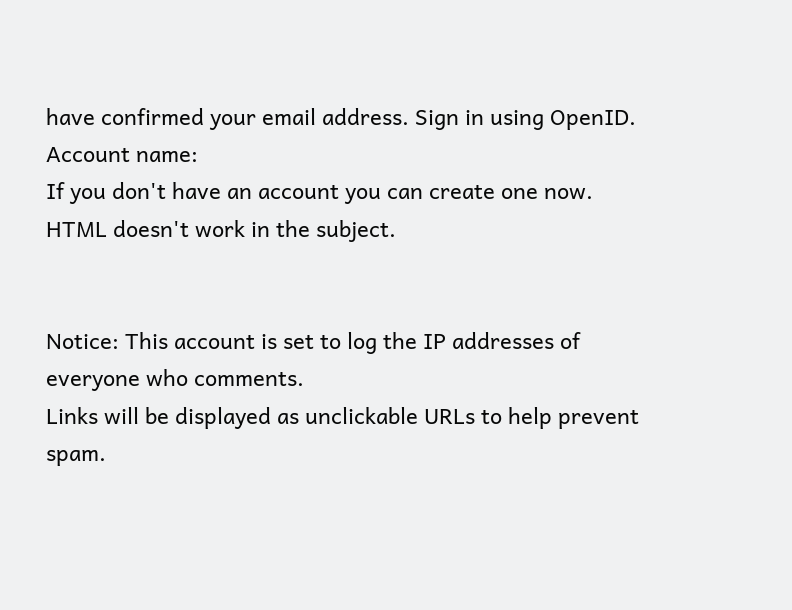have confirmed your email address. Sign in using OpenID.
Account name:
If you don't have an account you can create one now.
HTML doesn't work in the subject.


Notice: This account is set to log the IP addresses of everyone who comments.
Links will be displayed as unclickable URLs to help prevent spam.